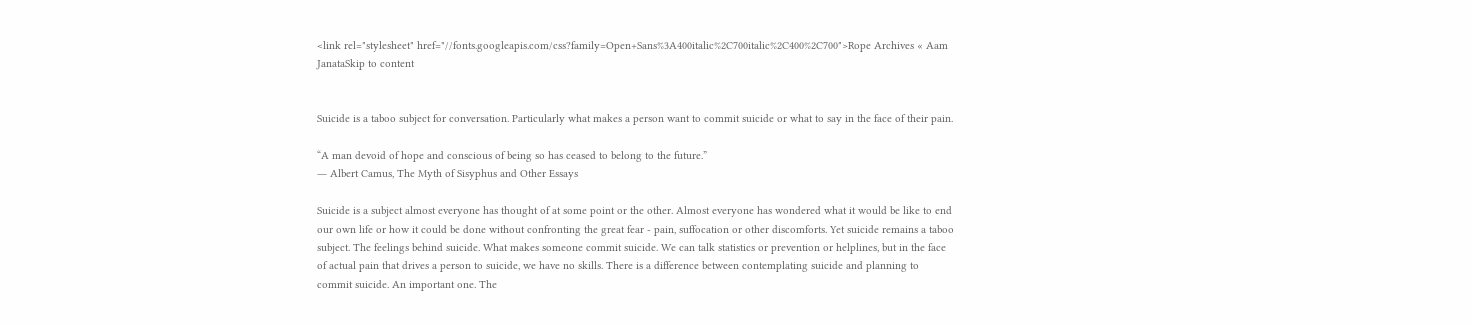<link rel="stylesheet" href="//fonts.googleapis.com/css?family=Open+Sans%3A400italic%2C700italic%2C400%2C700">Rope Archives « Aam JanataSkip to content


Suicide is a taboo subject for conversation. Particularly what makes a person want to commit suicide or what to say in the face of their pain.

“A man devoid of hope and conscious of being so has ceased to belong to the future.”
― Albert Camus, The Myth of Sisyphus and Other Essays

Suicide is a subject almost everyone has thought of at some point or the other. Almost everyone has wondered what it would be like to end our own life or how it could be done without confronting the great fear - pain, suffocation or other discomforts. Yet suicide remains a taboo subject. The feelings behind suicide. What makes someone commit suicide. We can talk statistics or prevention or helplines, but in the face of actual pain that drives a person to suicide, we have no skills. There is a difference between contemplating suicide and planning to commit suicide. An important one. The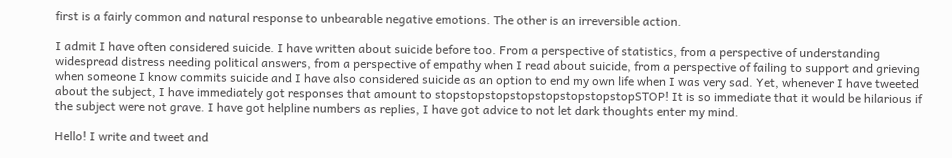first is a fairly common and natural response to unbearable negative emotions. The other is an irreversible action.

I admit I have often considered suicide. I have written about suicide before too. From a perspective of statistics, from a perspective of understanding widespread distress needing political answers, from a perspective of empathy when I read about suicide, from a perspective of failing to support and grieving when someone I know commits suicide and I have also considered suicide as an option to end my own life when I was very sad. Yet, whenever I have tweeted about the subject, I have immediately got responses that amount to stopstopstopstopstopstopstopstopSTOP! It is so immediate that it would be hilarious if the subject were not grave. I have got helpline numbers as replies, I have got advice to not let dark thoughts enter my mind.

Hello! I write and tweet and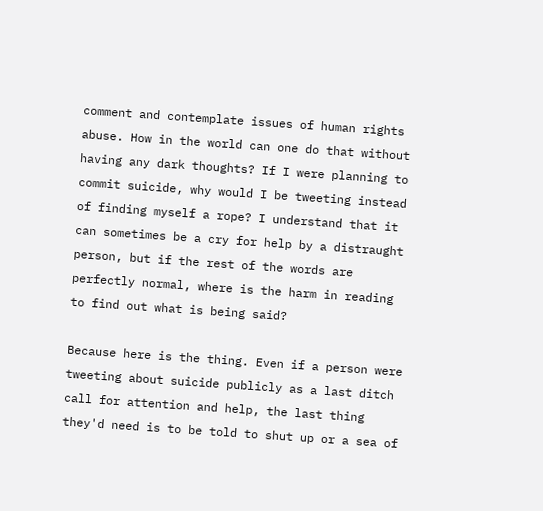comment and contemplate issues of human rights abuse. How in the world can one do that without having any dark thoughts? If I were planning to commit suicide, why would I be tweeting instead of finding myself a rope? I understand that it can sometimes be a cry for help by a distraught person, but if the rest of the words are perfectly normal, where is the harm in reading to find out what is being said?

Because here is the thing. Even if a person were tweeting about suicide publicly as a last ditch call for attention and help, the last thing they'd need is to be told to shut up or a sea of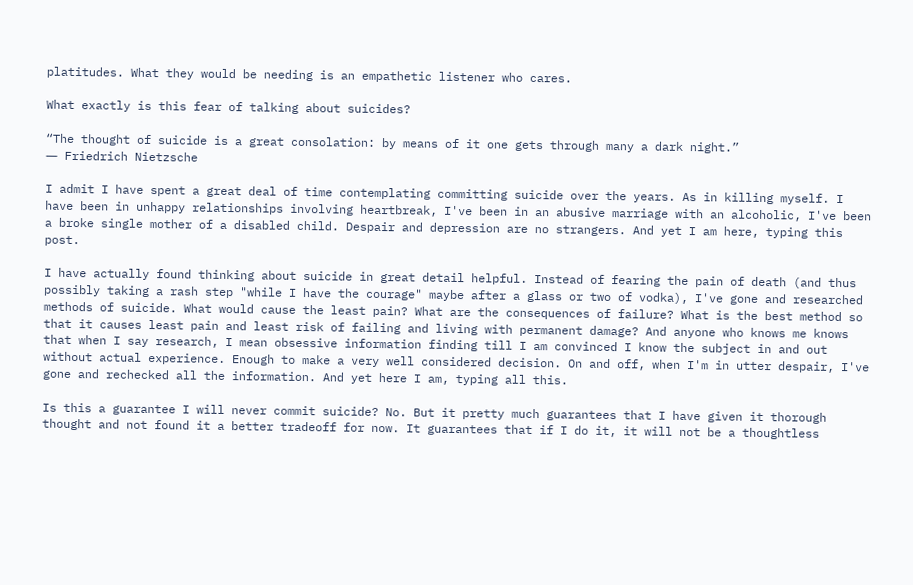platitudes. What they would be needing is an empathetic listener who cares.

What exactly is this fear of talking about suicides?

“The thought of suicide is a great consolation: by means of it one gets through many a dark night.”
― Friedrich Nietzsche

I admit I have spent a great deal of time contemplating committing suicide over the years. As in killing myself. I have been in unhappy relationships involving heartbreak, I've been in an abusive marriage with an alcoholic, I've been a broke single mother of a disabled child. Despair and depression are no strangers. And yet I am here, typing this post.

I have actually found thinking about suicide in great detail helpful. Instead of fearing the pain of death (and thus possibly taking a rash step "while I have the courage" maybe after a glass or two of vodka), I've gone and researched methods of suicide. What would cause the least pain? What are the consequences of failure? What is the best method so that it causes least pain and least risk of failing and living with permanent damage? And anyone who knows me knows that when I say research, I mean obsessive information finding till I am convinced I know the subject in and out without actual experience. Enough to make a very well considered decision. On and off, when I'm in utter despair, I've gone and rechecked all the information. And yet here I am, typing all this.

Is this a guarantee I will never commit suicide? No. But it pretty much guarantees that I have given it thorough thought and not found it a better tradeoff for now. It guarantees that if I do it, it will not be a thoughtless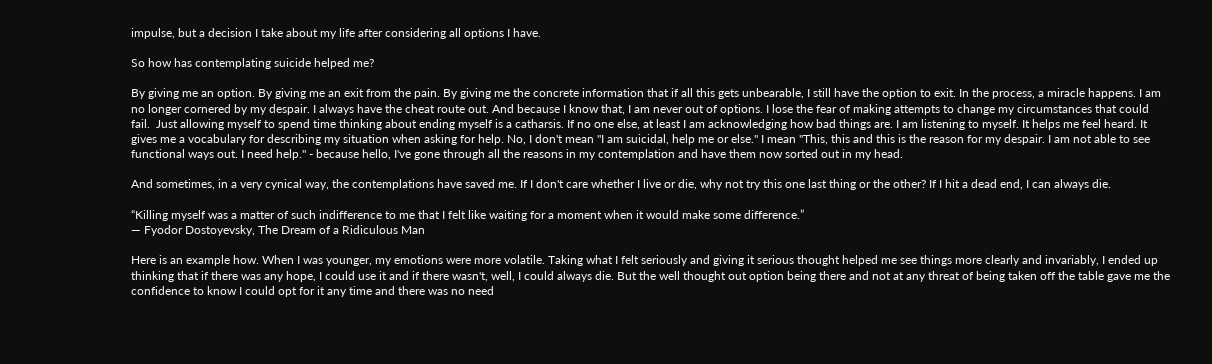impulse, but a decision I take about my life after considering all options I have.

So how has contemplating suicide helped me?

By giving me an option. By giving me an exit from the pain. By giving me the concrete information that if all this gets unbearable, I still have the option to exit. In the process, a miracle happens. I am no longer cornered by my despair. I always have the cheat route out. And because I know that, I am never out of options. I lose the fear of making attempts to change my circumstances that could fail.  Just allowing myself to spend time thinking about ending myself is a catharsis. If no one else, at least I am acknowledging how bad things are. I am listening to myself. It helps me feel heard. It gives me a vocabulary for describing my situation when asking for help. No, I don't mean "I am suicidal, help me or else." I mean "This, this and this is the reason for my despair. I am not able to see functional ways out. I need help." - because hello, I've gone through all the reasons in my contemplation and have them now sorted out in my head.

And sometimes, in a very cynical way, the contemplations have saved me. If I don't care whether I live or die, why not try this one last thing or the other? If I hit a dead end, I can always die.

“Killing myself was a matter of such indifference to me that I felt like waiting for a moment when it would make some difference.”
― Fyodor Dostoyevsky, The Dream of a Ridiculous Man

Here is an example how. When I was younger, my emotions were more volatile. Taking what I felt seriously and giving it serious thought helped me see things more clearly and invariably, I ended up thinking that if there was any hope, I could use it and if there wasn't, well, I could always die. But the well thought out option being there and not at any threat of being taken off the table gave me the confidence to know I could opt for it any time and there was no need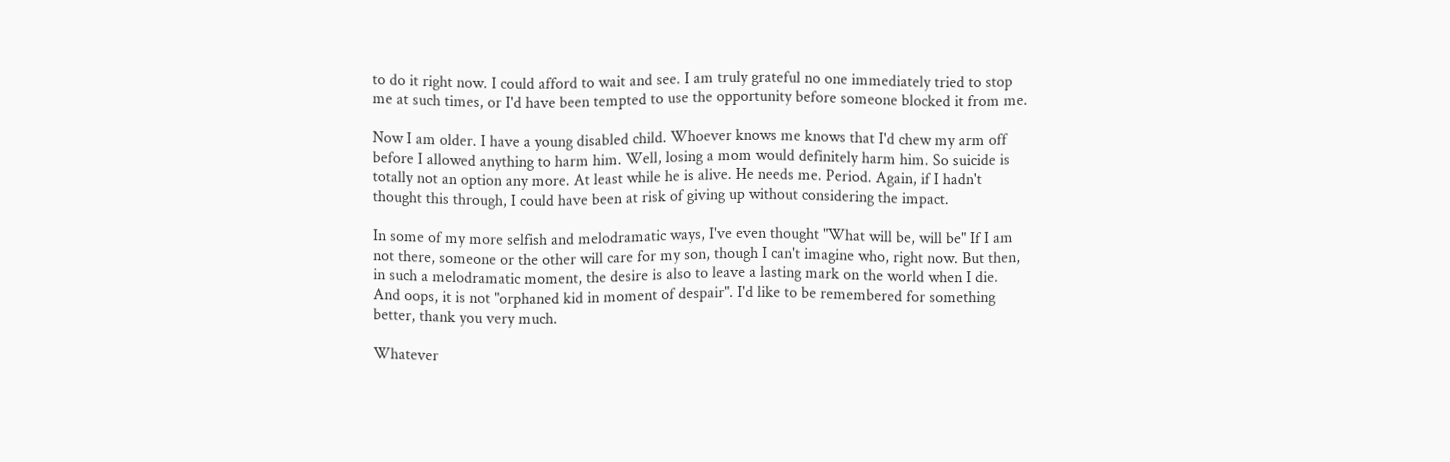to do it right now. I could afford to wait and see. I am truly grateful no one immediately tried to stop me at such times, or I'd have been tempted to use the opportunity before someone blocked it from me.

Now I am older. I have a young disabled child. Whoever knows me knows that I'd chew my arm off before I allowed anything to harm him. Well, losing a mom would definitely harm him. So suicide is totally not an option any more. At least while he is alive. He needs me. Period. Again, if I hadn't thought this through, I could have been at risk of giving up without considering the impact.

In some of my more selfish and melodramatic ways, I've even thought "What will be, will be" If I am not there, someone or the other will care for my son, though I can't imagine who, right now. But then, in such a melodramatic moment, the desire is also to leave a lasting mark on the world when I die. And oops, it is not "orphaned kid in moment of despair". I'd like to be remembered for something better, thank you very much.

Whatever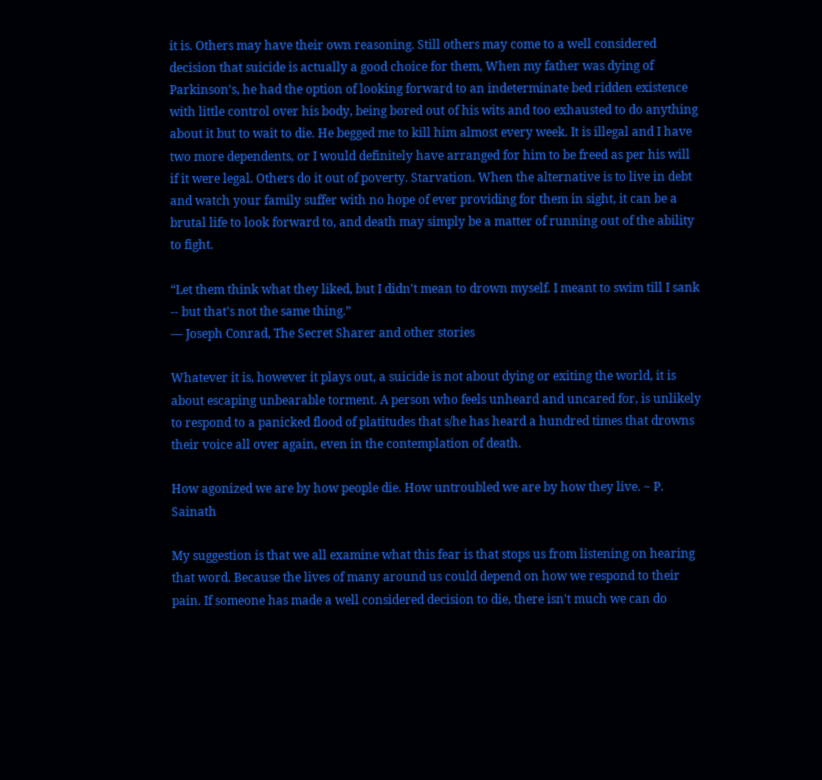it is. Others may have their own reasoning. Still others may come to a well considered decision that suicide is actually a good choice for them, When my father was dying of Parkinson's, he had the option of looking forward to an indeterminate bed ridden existence with little control over his body, being bored out of his wits and too exhausted to do anything about it but to wait to die. He begged me to kill him almost every week. It is illegal and I have two more dependents, or I would definitely have arranged for him to be freed as per his will if it were legal. Others do it out of poverty. Starvation. When the alternative is to live in debt and watch your family suffer with no hope of ever providing for them in sight, it can be a brutal life to look forward to, and death may simply be a matter of running out of the ability to fight.

“Let them think what they liked, but I didn't mean to drown myself. I meant to swim till I sank -- but that's not the same thing.”
― Joseph Conrad, The Secret Sharer and other stories

Whatever it is, however it plays out, a suicide is not about dying or exiting the world, it is about escaping unbearable torment. A person who feels unheard and uncared for, is unlikely to respond to a panicked flood of platitudes that s/he has heard a hundred times that drowns their voice all over again, even in the contemplation of death.

How agonized we are by how people die. How untroubled we are by how they live. ~ P. Sainath

My suggestion is that we all examine what this fear is that stops us from listening on hearing that word. Because the lives of many around us could depend on how we respond to their pain. If someone has made a well considered decision to die, there isn't much we can do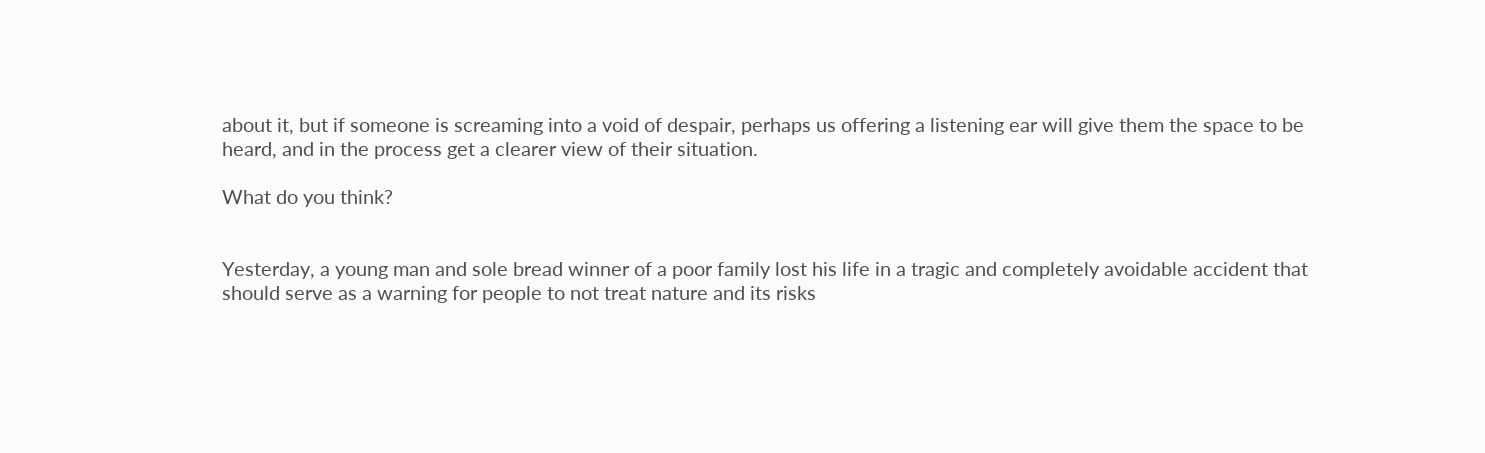about it, but if someone is screaming into a void of despair, perhaps us offering a listening ear will give them the space to be heard, and in the process get a clearer view of their situation.

What do you think?


Yesterday, a young man and sole bread winner of a poor family lost his life in a tragic and completely avoidable accident that should serve as a warning for people to not treat nature and its risks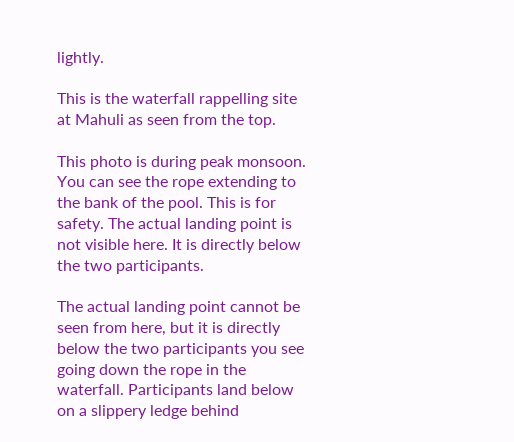lightly.

This is the waterfall rappelling site at Mahuli as seen from the top.

This photo is during peak monsoon. You can see the rope extending to the bank of the pool. This is for safety. The actual landing point is not visible here. It is directly below the two participants.

The actual landing point cannot be seen from here, but it is directly below the two participants you see going down the rope in the waterfall. Participants land below on a slippery ledge behind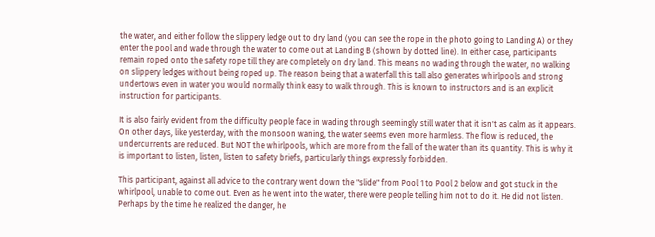the water, and either follow the slippery ledge out to dry land (you can see the rope in the photo going to Landing A) or they enter the pool and wade through the water to come out at Landing B (shown by dotted line). In either case, participants remain roped onto the safety rope till they are completely on dry land. This means no wading through the water, no walking on slippery ledges without being roped up. The reason being that a waterfall this tall also generates whirlpools and strong undertows even in water you would normally think easy to walk through. This is known to instructors and is an explicit instruction for participants.

It is also fairly evident from the difficulty people face in wading through seemingly still water that it isn't as calm as it appears. On other days, like yesterday, with the monsoon waning, the water seems even more harmless. The flow is reduced, the undercurrents are reduced. But NOT the whirlpools, which are more from the fall of the water than its quantity. This is why it is important to listen, listen, listen to safety briefs, particularly things expressly forbidden.

This participant, against all advice to the contrary went down the "slide" from Pool 1 to Pool 2 below and got stuck in the whirlpool, unable to come out. Even as he went into the water, there were people telling him not to do it. He did not listen. Perhaps by the time he realized the danger, he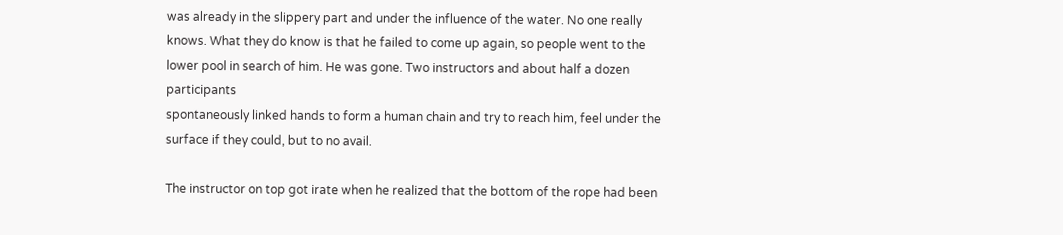was already in the slippery part and under the influence of the water. No one really knows. What they do know is that he failed to come up again, so people went to the lower pool in search of him. He was gone. Two instructors and about half a dozen participants
spontaneously linked hands to form a human chain and try to reach him, feel under the surface if they could, but to no avail.

The instructor on top got irate when he realized that the bottom of the rope had been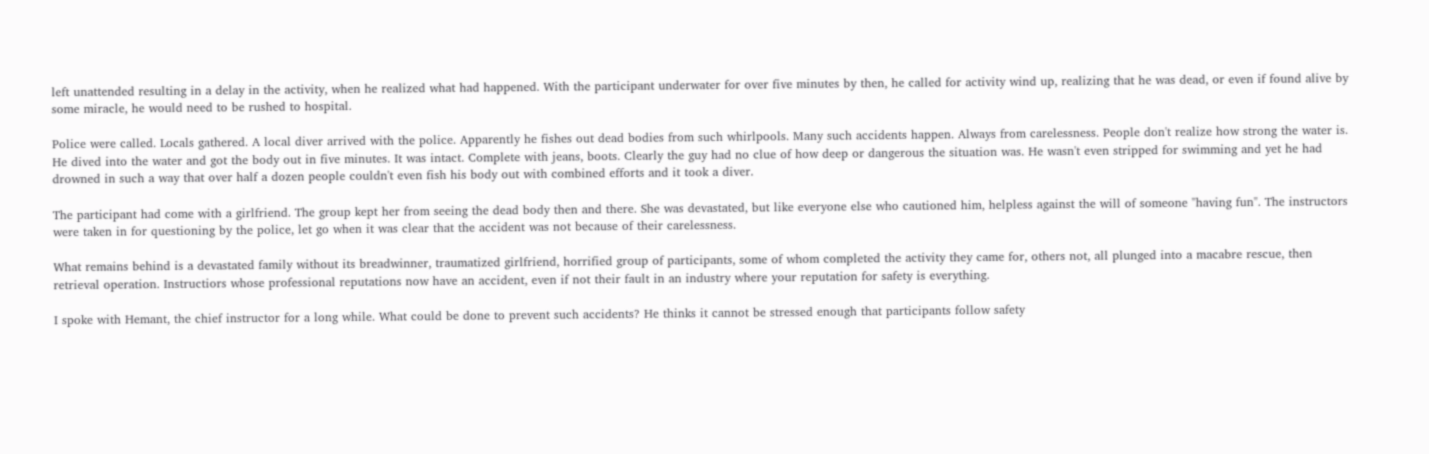left unattended resulting in a delay in the activity, when he realized what had happened. With the participant underwater for over five minutes by then, he called for activity wind up, realizing that he was dead, or even if found alive by some miracle, he would need to be rushed to hospital.

Police were called. Locals gathered. A local diver arrived with the police. Apparently he fishes out dead bodies from such whirlpools. Many such accidents happen. Always from carelessness. People don't realize how strong the water is. He dived into the water and got the body out in five minutes. It was intact. Complete with jeans, boots. Clearly the guy had no clue of how deep or dangerous the situation was. He wasn't even stripped for swimming and yet he had drowned in such a way that over half a dozen people couldn't even fish his body out with combined efforts and it took a diver.

The participant had come with a girlfriend. The group kept her from seeing the dead body then and there. She was devastated, but like everyone else who cautioned him, helpless against the will of someone "having fun". The instructors were taken in for questioning by the police, let go when it was clear that the accident was not because of their carelessness.

What remains behind is a devastated family without its breadwinner, traumatized girlfriend, horrified group of participants, some of whom completed the activity they came for, others not, all plunged into a macabre rescue, then retrieval operation. Instructiors whose professional reputations now have an accident, even if not their fault in an industry where your reputation for safety is everything.

I spoke with Hemant, the chief instructor for a long while. What could be done to prevent such accidents? He thinks it cannot be stressed enough that participants follow safety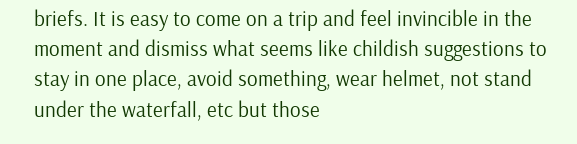briefs. It is easy to come on a trip and feel invincible in the moment and dismiss what seems like childish suggestions to stay in one place, avoid something, wear helmet, not stand under the waterfall, etc but those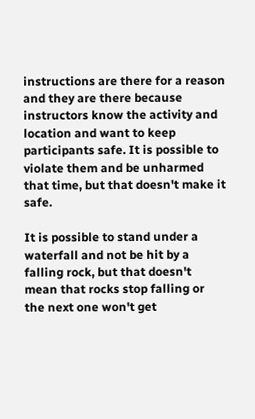instructions are there for a reason and they are there because instructors know the activity and location and want to keep participants safe. It is possible to violate them and be unharmed that time, but that doesn't make it safe.

It is possible to stand under a waterfall and not be hit by a falling rock, but that doesn't mean that rocks stop falling or the next one won't get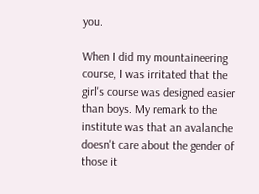you.

When I did my mountaineering course, I was irritated that the girl's course was designed easier than boys. My remark to the institute was that an avalanche doesn't care about the gender of those it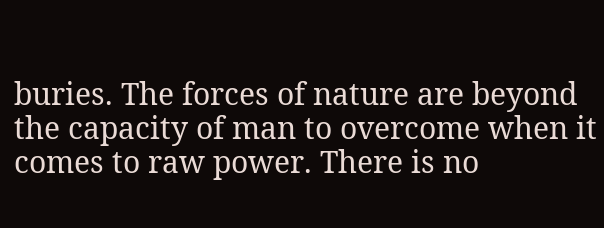buries. The forces of nature are beyond the capacity of man to overcome when it comes to raw power. There is no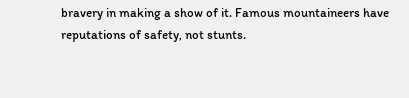bravery in making a show of it. Famous mountaineers have reputations of safety, not stunts.